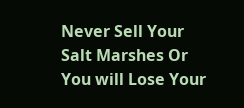Never Sell Your Salt Marshes Or You will Lose Your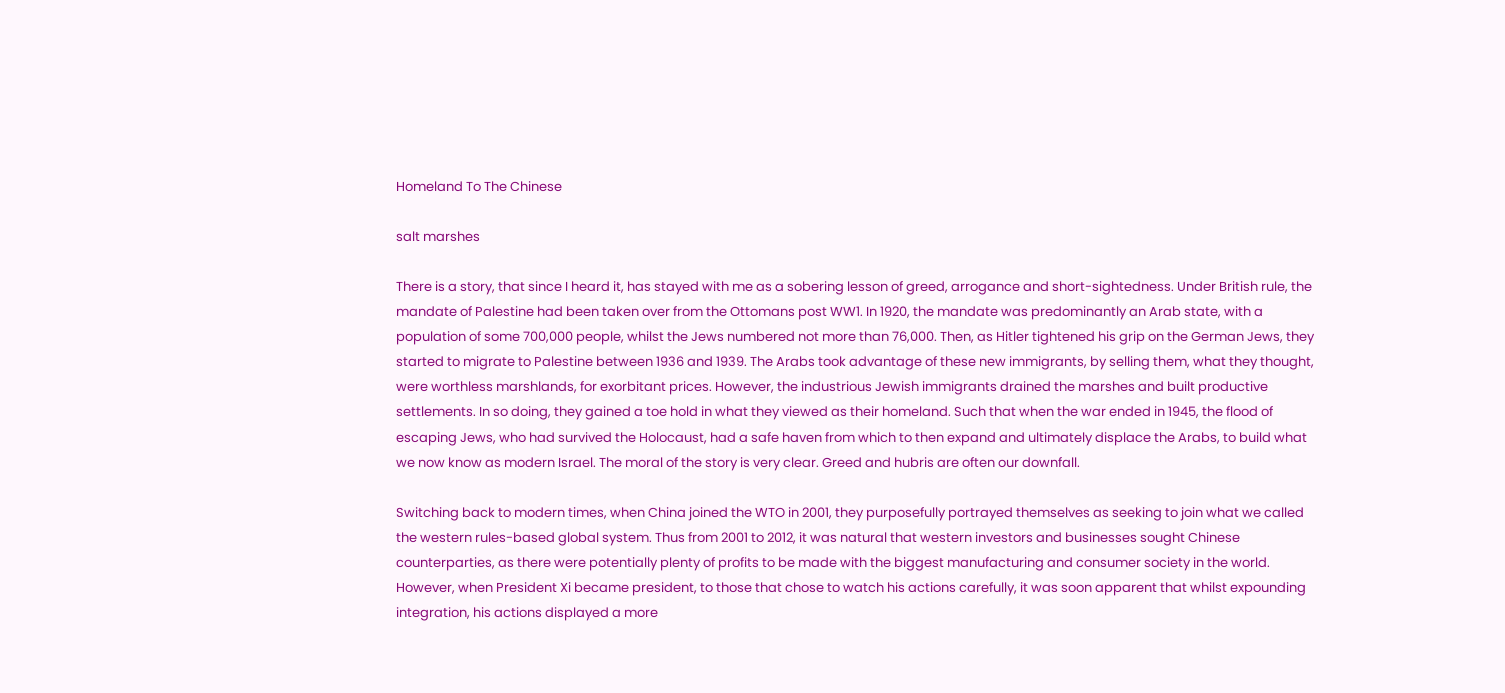Homeland To The Chinese

salt marshes

There is a story, that since I heard it, has stayed with me as a sobering lesson of greed, arrogance and short-sightedness. Under British rule, the mandate of Palestine had been taken over from the Ottomans post WW1. In 1920, the mandate was predominantly an Arab state, with a population of some 700,000 people, whilst the Jews numbered not more than 76,000. Then, as Hitler tightened his grip on the German Jews, they started to migrate to Palestine between 1936 and 1939. The Arabs took advantage of these new immigrants, by selling them, what they thought, were worthless marshlands, for exorbitant prices. However, the industrious Jewish immigrants drained the marshes and built productive settlements. In so doing, they gained a toe hold in what they viewed as their homeland. Such that when the war ended in 1945, the flood of escaping Jews, who had survived the Holocaust, had a safe haven from which to then expand and ultimately displace the Arabs, to build what we now know as modern Israel. The moral of the story is very clear. Greed and hubris are often our downfall.

Switching back to modern times, when China joined the WTO in 2001, they purposefully portrayed themselves as seeking to join what we called the western rules-based global system. Thus from 2001 to 2012, it was natural that western investors and businesses sought Chinese counterparties, as there were potentially plenty of profits to be made with the biggest manufacturing and consumer society in the world. However, when President Xi became president, to those that chose to watch his actions carefully, it was soon apparent that whilst expounding integration, his actions displayed a more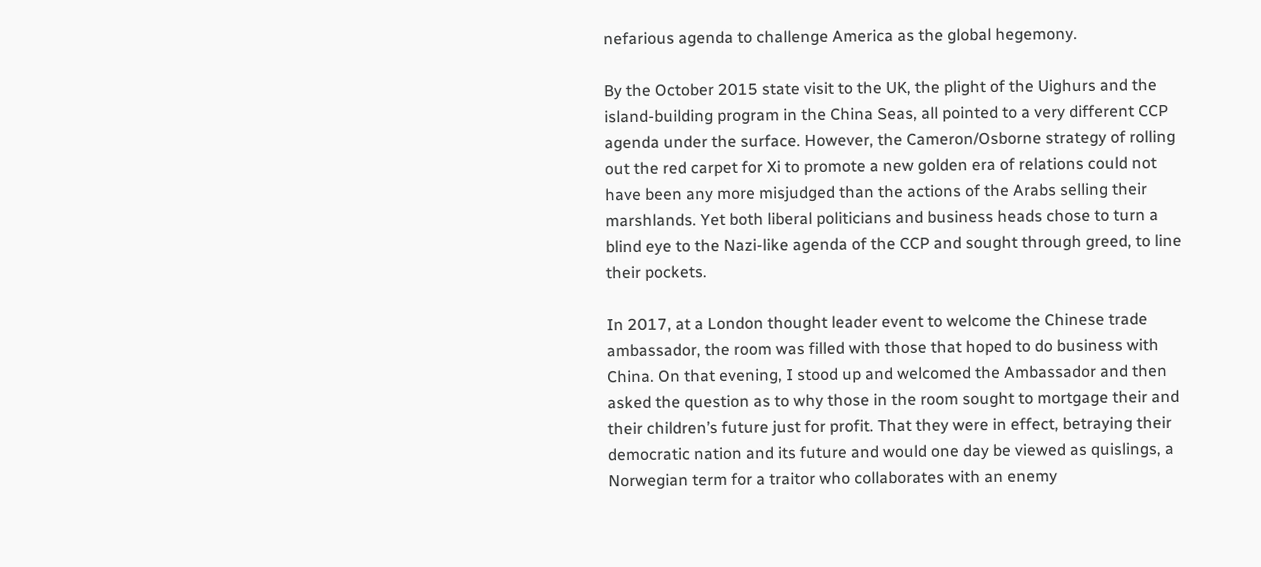nefarious agenda to challenge America as the global hegemony.

By the October 2015 state visit to the UK, the plight of the Uighurs and the island-building program in the China Seas, all pointed to a very different CCP agenda under the surface. However, the Cameron/Osborne strategy of rolling out the red carpet for Xi to promote a new golden era of relations could not have been any more misjudged than the actions of the Arabs selling their marshlands. Yet both liberal politicians and business heads chose to turn a blind eye to the Nazi-like agenda of the CCP and sought through greed, to line their pockets.

In 2017, at a London thought leader event to welcome the Chinese trade ambassador, the room was filled with those that hoped to do business with China. On that evening, I stood up and welcomed the Ambassador and then asked the question as to why those in the room sought to mortgage their and their children’s future just for profit. That they were in effect, betraying their democratic nation and its future and would one day be viewed as quislings, a Norwegian term for a traitor who collaborates with an enemy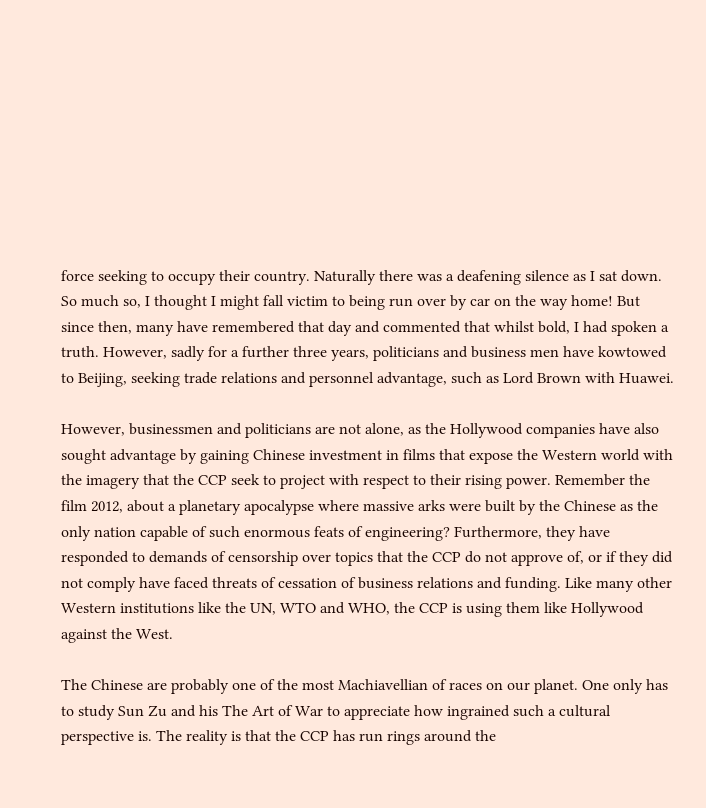force seeking to occupy their country. Naturally there was a deafening silence as I sat down. So much so, I thought I might fall victim to being run over by car on the way home! But since then, many have remembered that day and commented that whilst bold, I had spoken a truth. However, sadly for a further three years, politicians and business men have kowtowed to Beijing, seeking trade relations and personnel advantage, such as Lord Brown with Huawei.

However, businessmen and politicians are not alone, as the Hollywood companies have also sought advantage by gaining Chinese investment in films that expose the Western world with the imagery that the CCP seek to project with respect to their rising power. Remember the film 2012, about a planetary apocalypse where massive arks were built by the Chinese as the only nation capable of such enormous feats of engineering? Furthermore, they have responded to demands of censorship over topics that the CCP do not approve of, or if they did not comply have faced threats of cessation of business relations and funding. Like many other Western institutions like the UN, WTO and WHO, the CCP is using them like Hollywood against the West.

The Chinese are probably one of the most Machiavellian of races on our planet. One only has to study Sun Zu and his The Art of War to appreciate how ingrained such a cultural perspective is. The reality is that the CCP has run rings around the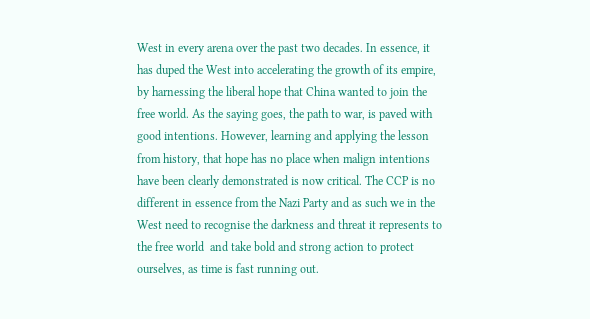West in every arena over the past two decades. In essence, it has duped the West into accelerating the growth of its empire, by harnessing the liberal hope that China wanted to join the free world. As the saying goes, the path to war, is paved with good intentions. However, learning and applying the lesson from history, that hope has no place when malign intentions have been clearly demonstrated is now critical. The CCP is no different in essence from the Nazi Party and as such we in the West need to recognise the darkness and threat it represents to the free world  and take bold and strong action to protect ourselves, as time is fast running out.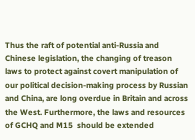Thus the raft of potential anti-Russia and Chinese legislation, the changing of treason laws to protect against covert manipulation of our political decision-making process by Russian and China, are long overdue in Britain and across the West. Furthermore, the laws and resources of GCHQ and M15  should be extended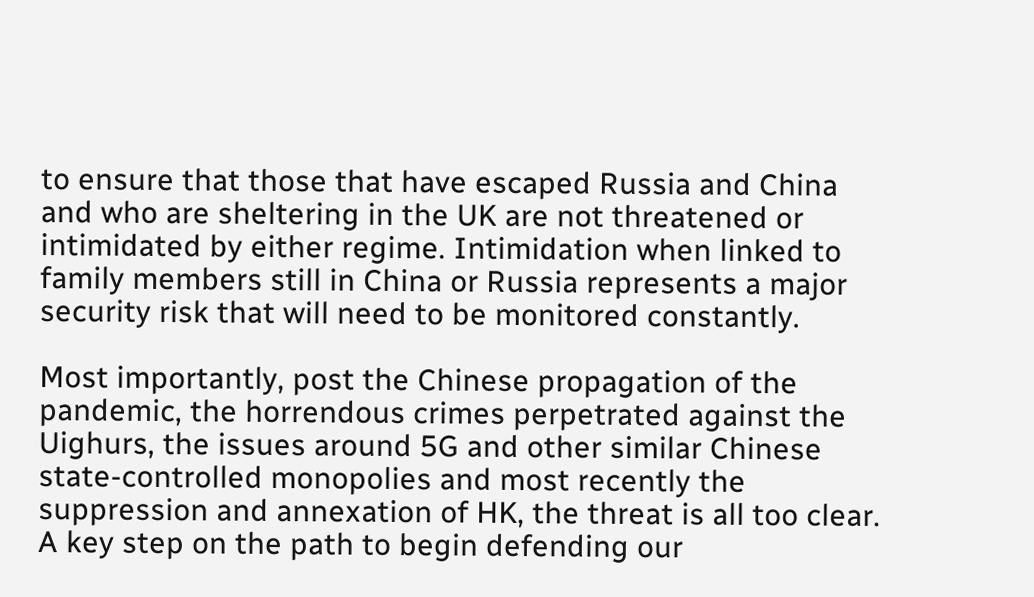to ensure that those that have escaped Russia and China and who are sheltering in the UK are not threatened or intimidated by either regime. Intimidation when linked to family members still in China or Russia represents a major security risk that will need to be monitored constantly.

Most importantly, post the Chinese propagation of the pandemic, the horrendous crimes perpetrated against the Uighurs, the issues around 5G and other similar Chinese state-controlled monopolies and most recently the suppression and annexation of HK, the threat is all too clear. A key step on the path to begin defending our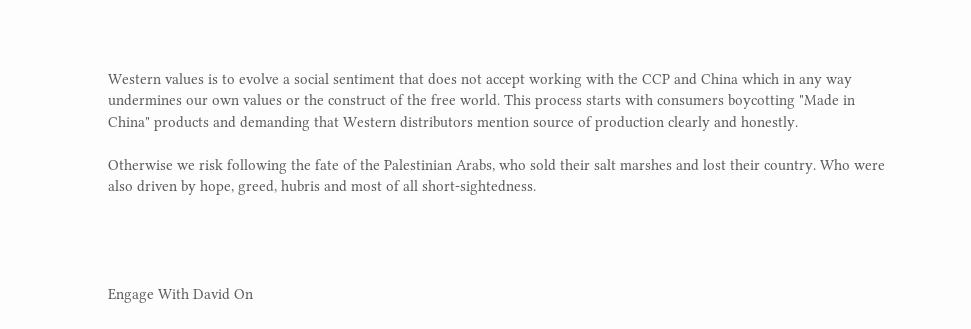Western values is to evolve a social sentiment that does not accept working with the CCP and China which in any way undermines our own values or the construct of the free world. This process starts with consumers boycotting "Made in China" products and demanding that Western distributors mention source of production clearly and honestly.

Otherwise we risk following the fate of the Palestinian Arabs, who sold their salt marshes and lost their country. Who were also driven by hope, greed, hubris and most of all short-sightedness.




Engage With David On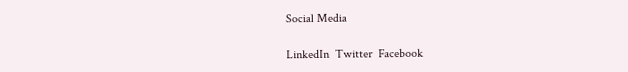Social Media

LinkedIn  Twitter  Facebook